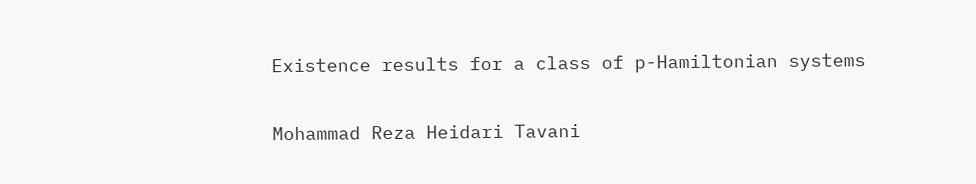Existence results for a class of p-Hamiltonian systems

Mohammad Reza Heidari Tavani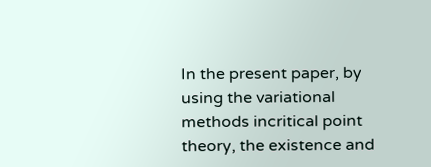In the present paper, by using the variational methods incritical point theory, the existence and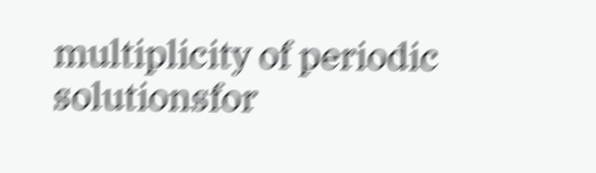multiplicity of periodic solutionsfor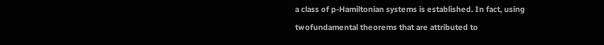a class of p-Hamiltonian systems is established. In fact, using twofundamental theorems that are attributed to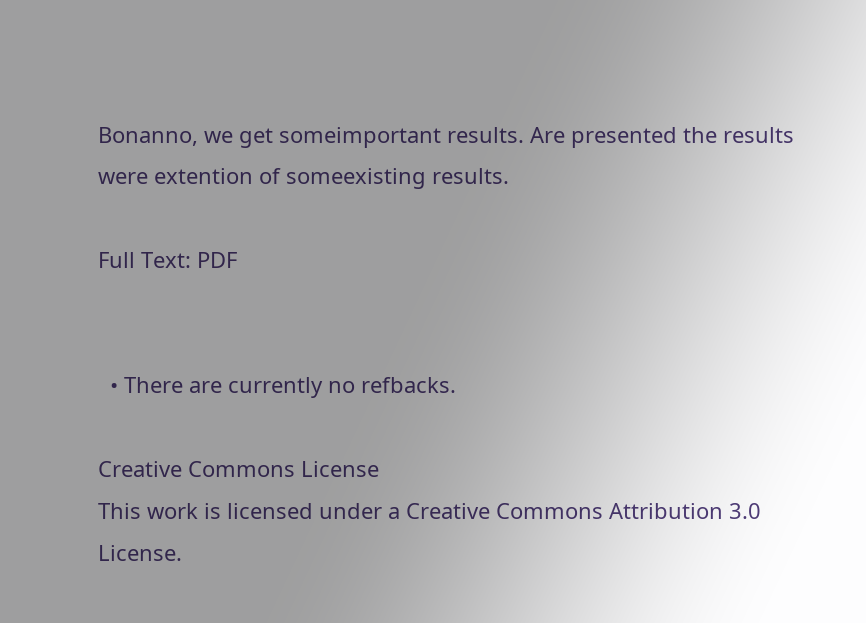Bonanno, we get someimportant results. Are presented the results were extention of someexisting results.

Full Text: PDF


  • There are currently no refbacks.

Creative Commons License
This work is licensed under a Creative Commons Attribution 3.0 License.